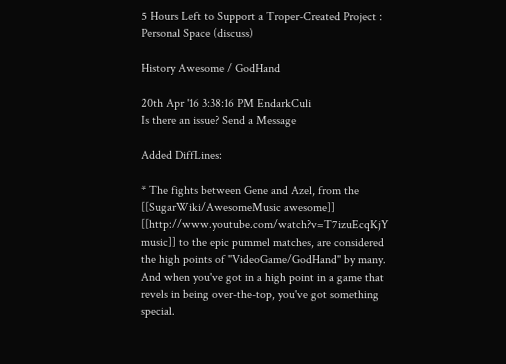5 Hours Left to Support a Troper-Created Project : Personal Space (discuss)

History Awesome / GodHand

20th Apr '16 3:38:16 PM EndarkCuli
Is there an issue? Send a Message

Added DiffLines:

* The fights between Gene and Azel, from the [[SugarWiki/AwesomeMusic awesome]] [[http://www.youtube.com/watch?v=T7izuEcqKjY music]] to the epic pummel matches, are considered the high points of ''VideoGame/GodHand'' by many. And when you've got in a high point in a game that revels in being over-the-top, you've got something special.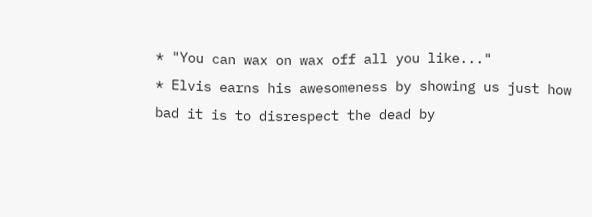* "You can wax on wax off all you like..."
* Elvis earns his awesomeness by showing us just how bad it is to disrespect the dead by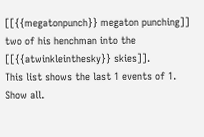[[{{megatonpunch}} megaton punching]] two of his henchman into the [[{{atwinkleinthesky}} skies]].
This list shows the last 1 events of 1. Show all.